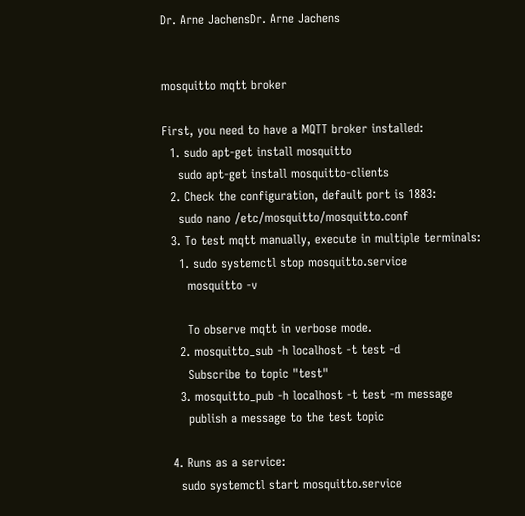Dr. Arne JachensDr. Arne Jachens


mosquitto mqtt broker

First, you need to have a MQTT broker installed:
  1. sudo apt-get install mosquitto
    sudo apt-get install mosquitto-clients
  2. Check the configuration, default port is 1883:
    sudo nano /etc/mosquitto/mosquitto.conf
  3. To test mqtt manually, execute in multiple terminals:
    1. sudo systemctl stop mosquitto.service
      mosquitto -v

      To observe mqtt in verbose mode.
    2. mosquitto_sub -h localhost -t test -d
      Subscribe to topic "test"
    3. mosquitto_pub -h localhost -t test -m message
      publish a message to the test topic

  4. Runs as a service:
    sudo systemctl start mosquitto.service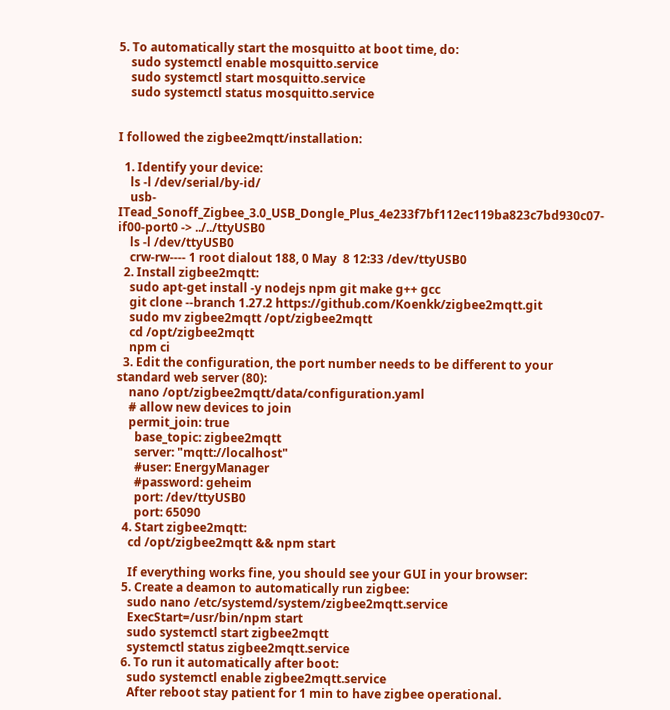5. To automatically start the mosquitto at boot time, do:
    sudo systemctl enable mosquitto.service
    sudo systemctl start mosquitto.service
    sudo systemctl status mosquitto.service


I followed the zigbee2mqtt/installation:

  1. Identify your device:
    ls -l /dev/serial/by-id/
    usb-ITead_Sonoff_Zigbee_3.0_USB_Dongle_Plus_4e233f7bf112ec119ba823c7bd930c07-if00-port0 -> ../../ttyUSB0
    ls -l /dev/ttyUSB0
    crw-rw---- 1 root dialout 188, 0 May  8 12:33 /dev/ttyUSB0
  2. Install zigbee2mqtt:
    sudo apt-get install -y nodejs npm git make g++ gcc
    git clone --branch 1.27.2 https://github.com/Koenkk/zigbee2mqtt.git
    sudo mv zigbee2mqtt /opt/zigbee2mqtt
    cd /opt/zigbee2mqtt
    npm ci
  3. Edit the configuration, the port number needs to be different to your standard web server (80):
    nano /opt/zigbee2mqtt/data/configuration.yaml
    # allow new devices to join
    permit_join: true
      base_topic: zigbee2mqtt
      server: "mqtt://localhost"
      #user: EnergyManager
      #password: geheim
      port: /dev/ttyUSB0
      port: 65090
  4. Start zigbee2mqtt:
    cd /opt/zigbee2mqtt && npm start

    If everything works fine, you should see your GUI in your browser:
  5. Create a deamon to automatically run zigbee:
    sudo nano /etc/systemd/system/zigbee2mqtt.service
    ExecStart=/usr/bin/npm start
    sudo systemctl start zigbee2mqtt
    systemctl status zigbee2mqtt.service
  6. To run it automatically after boot:
    sudo systemctl enable zigbee2mqtt.service
    After reboot stay patient for 1 min to have zigbee operational.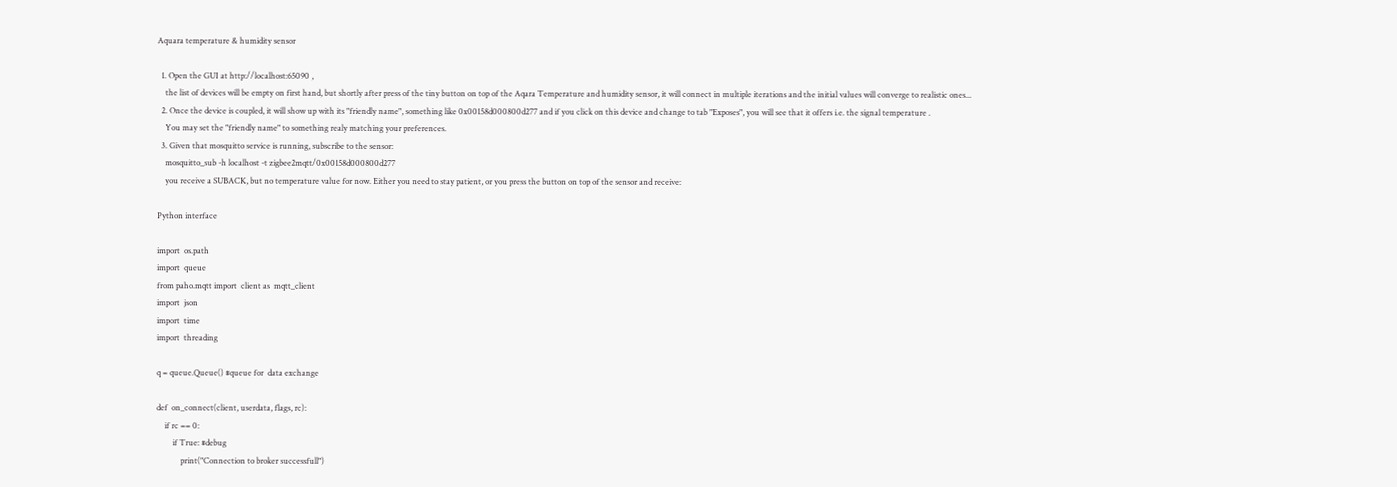Aquara temperature & humidity sensor

  1. Open the GUI at http://localhost:65090 ,
    the list of devices will be empty on first hand, but shortly after press of the tiny button on top of the Aqara Temperature and humidity sensor, it will connect in multiple iterations and the initial values will converge to realistic ones...
  2. Once the device is coupled, it will show up with its "friendly name", something like 0x00158d000800d277 and if you click on this device and change to tab "Exposes", you will see that it offers i.e. the signal temperature .
    You may set the "friendly name" to something realy matching your preferences.
  3. Given that mosquitto service is running, subscribe to the sensor:
    mosquitto_sub -h localhost -t zigbee2mqtt/0x00158d000800d277
    you receive a SUBACK, but no temperature value for now. Either you need to stay patient, or you press the button on top of the sensor and receive:

Python interface

import  os.path
import  queue
from paho.mqtt import  client as  mqtt_client
import  json
import  time
import  threading

q = queue.Queue() #queue for  data exchange

def  on_connect(client, userdata, flags, rc):
    if rc == 0:
        if True: #debug
            print("Connection to broker successfull")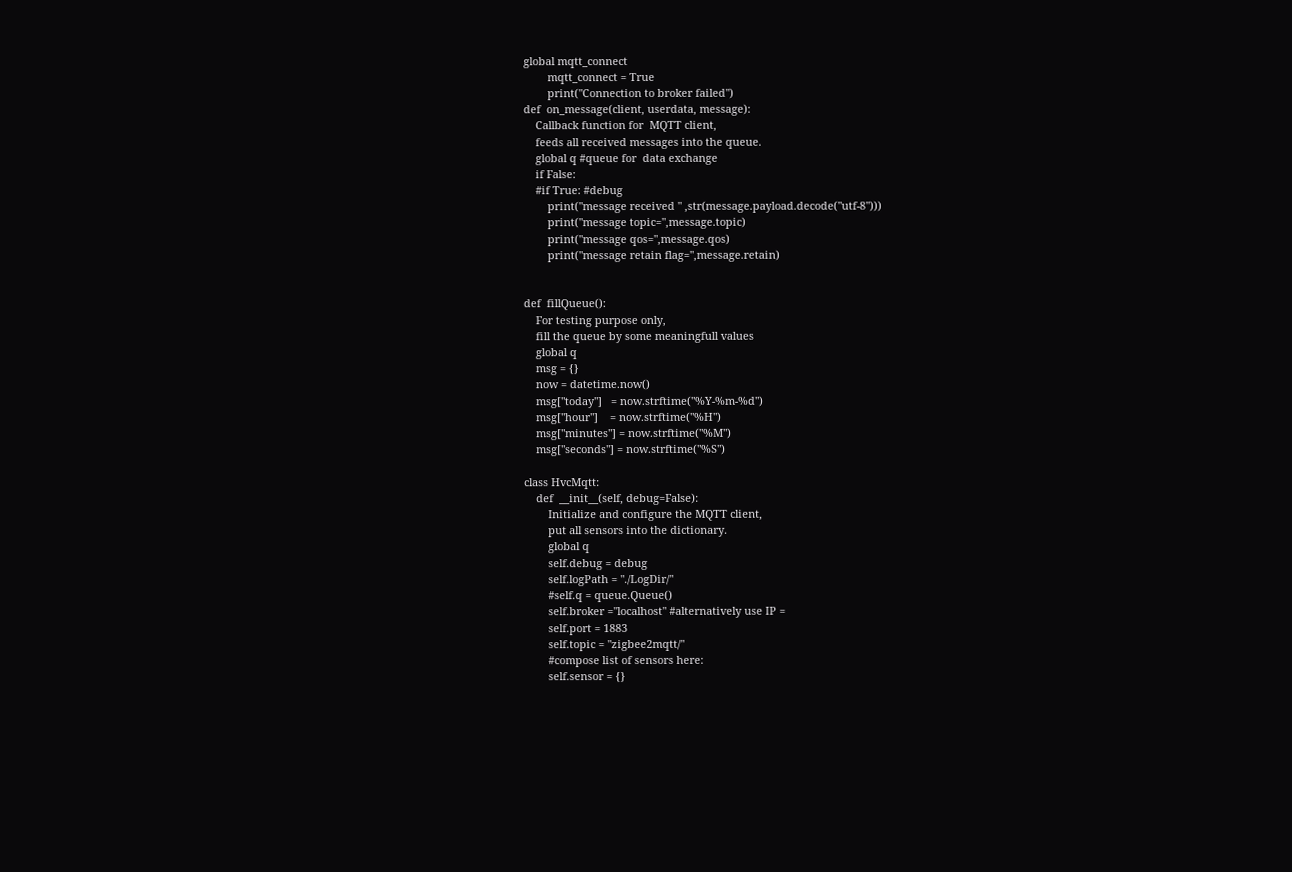global mqtt_connect
        mqtt_connect = True
        print("Connection to broker failed")
def  on_message(client, userdata, message):
    Callback function for  MQTT client,
    feeds all received messages into the queue.
    global q #queue for  data exchange
    if False:
    #if True: #debug
        print("message received " ,str(message.payload.decode("utf-8")))
        print("message topic=",message.topic)
        print("message qos=",message.qos)
        print("message retain flag=",message.retain)


def  fillQueue():
    For testing purpose only,
    fill the queue by some meaningfull values
    global q
    msg = {}
    now = datetime.now()
    msg["today"]   = now.strftime("%Y-%m-%d")
    msg["hour"]    = now.strftime("%H")
    msg["minutes"] = now.strftime("%M")
    msg["seconds"] = now.strftime("%S")

class HvcMqtt:
    def  __init__(self, debug=False):
        Initialize and configure the MQTT client,
        put all sensors into the dictionary.
        global q
        self.debug = debug
        self.logPath = "./LogDir/"
        #self.q = queue.Queue()
        self.broker ="localhost" #alternatively use IP =
        self.port = 1883
        self.topic = "zigbee2mqtt/"
        #compose list of sensors here:
        self.sensor = {}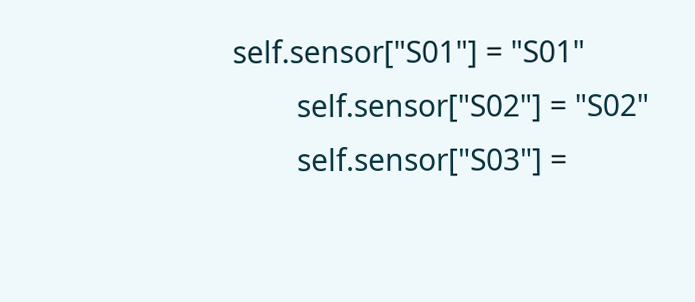self.sensor["S01"] = "S01"
        self.sensor["S02"] = "S02"
        self.sensor["S03"] =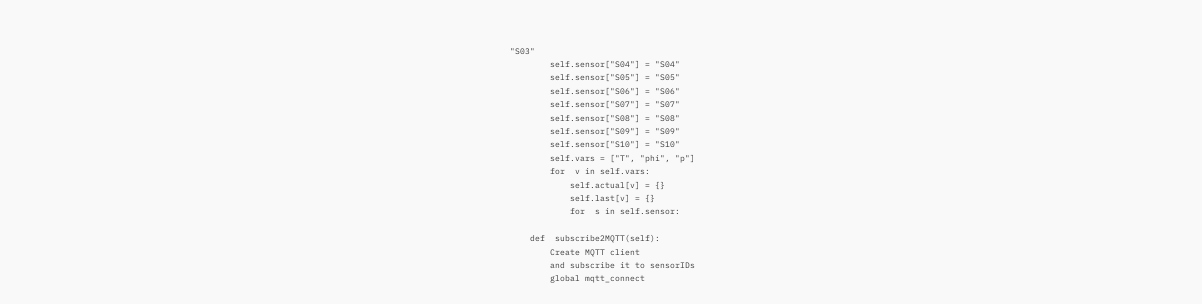"S03"
        self.sensor["S04"] = "S04"
        self.sensor["S05"] = "S05"
        self.sensor["S06"] = "S06"
        self.sensor["S07"] = "S07"
        self.sensor["S08"] = "S08"
        self.sensor["S09"] = "S09"
        self.sensor["S10"] = "S10"
        self.vars = ["T", "phi", "p"]
        for  v in self.vars:
            self.actual[v] = {}
            self.last[v] = {}
            for  s in self.sensor:

    def  subscribe2MQTT(self):
        Create MQTT client
        and subscribe it to sensorIDs
        global mqtt_connect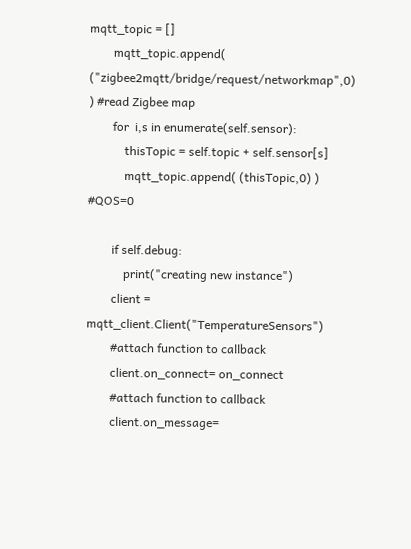mqtt_topic = []
        mqtt_topic.append( ("zigbee2mqtt/bridge/request/networkmap",0) ) #read Zigbee map
        for  i,s in enumerate(self.sensor):
            thisTopic = self.topic + self.sensor[s]
            mqtt_topic.append( (thisTopic,0) ) #QOS=0

        if self.debug:
            print("creating new instance")
        client = mqtt_client.Client("TemperatureSensors")
        #attach function to callback
        client.on_connect= on_connect
        #attach function to callback
        client.on_message=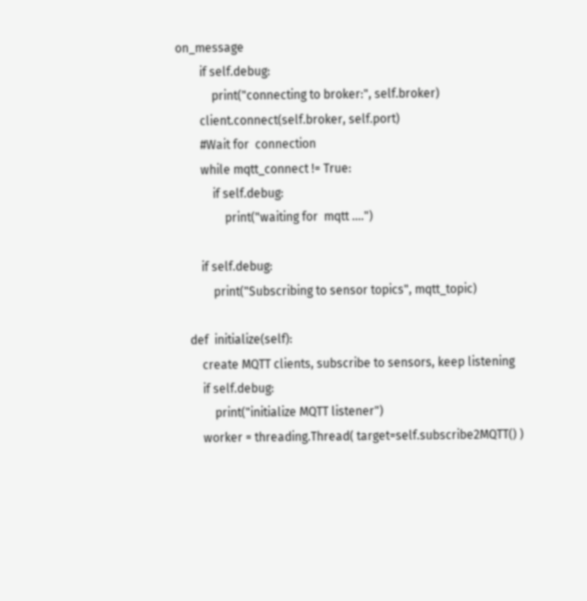on_message
        if self.debug:
            print("connecting to broker:", self.broker)
        client.connect(self.broker, self.port)
        #Wait for  connection
        while mqtt_connect != True:
            if self.debug:
                print("waiting for  mqtt ....")

        if self.debug:
            print("Subscribing to sensor topics", mqtt_topic)

    def  initialize(self):
        create MQTT clients, subscribe to sensors, keep listening
        if self.debug:
            print("initialize MQTT listener")
        worker = threading.Thread( target=self.subscribe2MQTT() )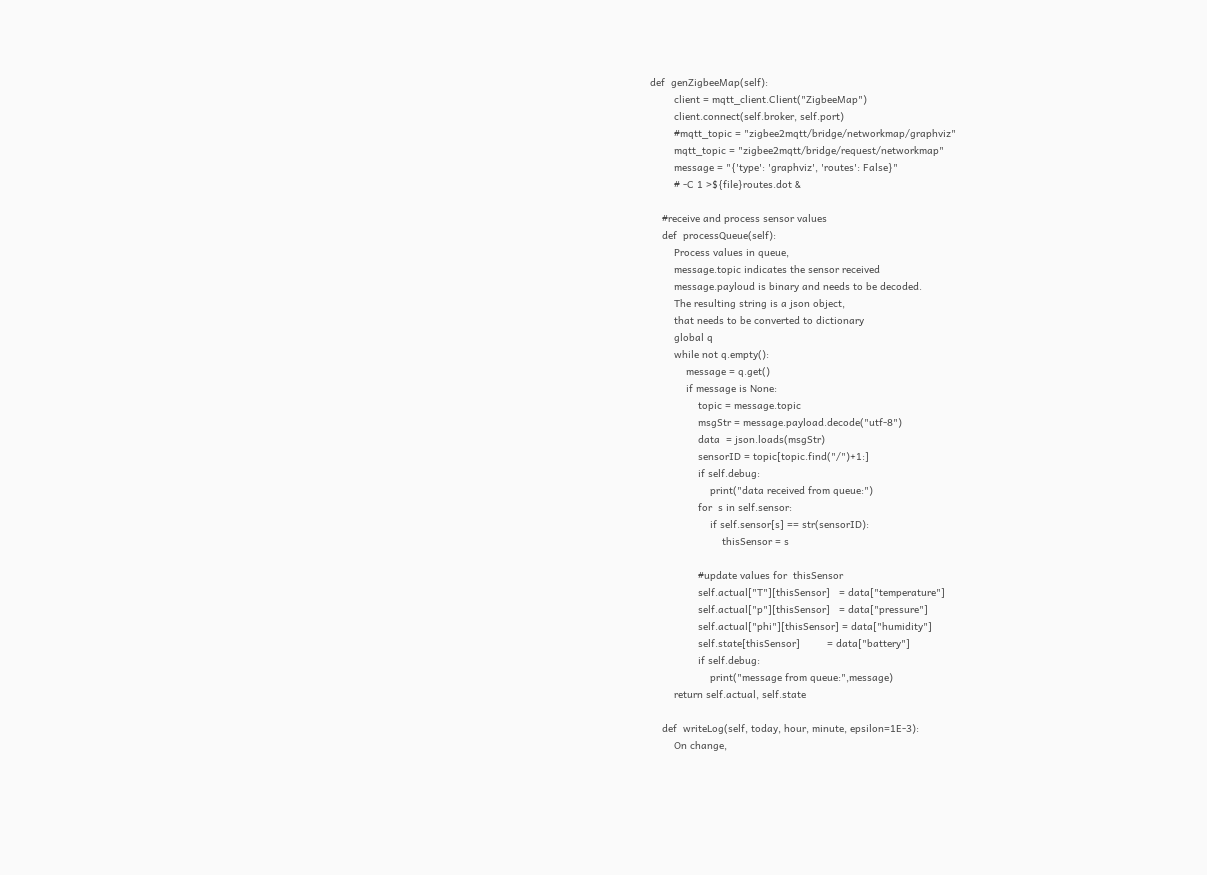def  genZigbeeMap(self):
        client = mqtt_client.Client("ZigbeeMap")
        client.connect(self.broker, self.port)
        #mqtt_topic = "zigbee2mqtt/bridge/networkmap/graphviz"
        mqtt_topic = "zigbee2mqtt/bridge/request/networkmap"
        message = "{'type': 'graphviz', 'routes': False}"
        # -C 1 >${file}routes.dot &

    #receive and process sensor values
    def  processQueue(self):
        Process values in queue,
        message.topic indicates the sensor received
        message.payloud is binary and needs to be decoded.
        The resulting string is a json object,
        that needs to be converted to dictionary
        global q
        while not q.empty():
            message = q.get()
            if message is None:
                topic = message.topic
                msgStr = message.payload.decode("utf-8")
                data  = json.loads(msgStr)
                sensorID = topic[topic.find("/")+1:]
                if self.debug:
                    print("data received from queue:")
                for  s in self.sensor:
                    if self.sensor[s] == str(sensorID):
                        thisSensor = s

                #update values for  thisSensor
                self.actual["T"][thisSensor]   = data["temperature"]
                self.actual["p"][thisSensor]   = data["pressure"]
                self.actual["phi"][thisSensor] = data["humidity"]
                self.state[thisSensor]         = data["battery"]
                if self.debug:
                    print("message from queue:",message)
        return self.actual, self.state

    def  writeLog(self, today, hour, minute, epsilon=1E-3):
        On change,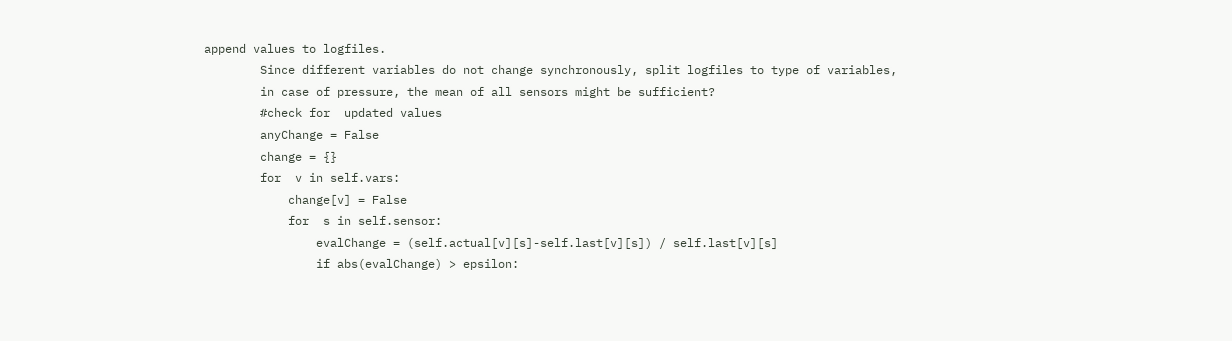append values to logfiles.
        Since different variables do not change synchronously, split logfiles to type of variables,
        in case of pressure, the mean of all sensors might be sufficient?
        #check for  updated values
        anyChange = False
        change = {}
        for  v in self.vars:
            change[v] = False
            for  s in self.sensor:
                evalChange = (self.actual[v][s]-self.last[v][s]) / self.last[v][s]
                if abs(evalChange) > epsilon: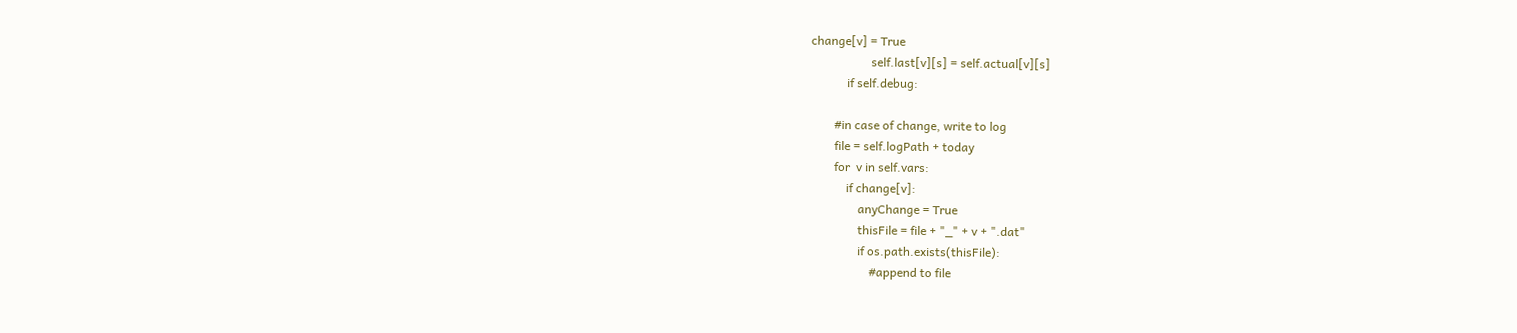change[v] = True
                    self.last[v][s] = self.actual[v][s]
            if self.debug:

        #in case of change, write to log
        file = self.logPath + today
        for  v in self.vars:
            if change[v]:
                anyChange = True
                thisFile = file + "_" + v + ".dat"
                if os.path.exists(thisFile):
                    #append to file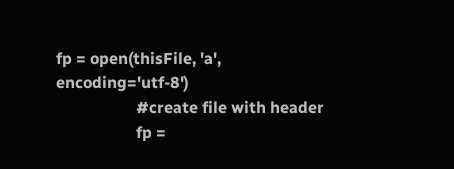fp = open(thisFile, 'a', encoding='utf-8')
                    #create file with header
                    fp =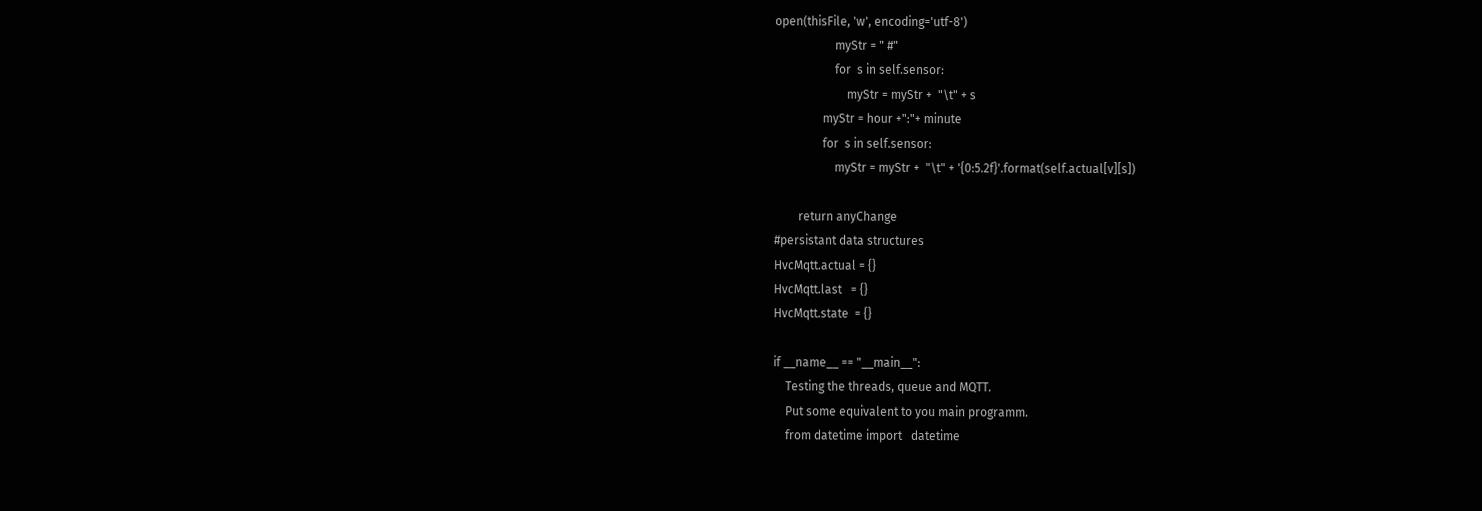open(thisFile, 'w', encoding='utf-8')
                    myStr = " #"
                    for  s in self.sensor:
                        myStr = myStr +  "\t" + s
                myStr = hour +":"+ minute
                for  s in self.sensor:
                    myStr = myStr +  "\t" + '{0:5.2f}'.format(self.actual[v][s])

        return anyChange
#persistant data structures
HvcMqtt.actual = {}
HvcMqtt.last   = {}
HvcMqtt.state  = {}

if __name__ == "__main__":
    Testing the threads, queue and MQTT.
    Put some equivalent to you main programm.
    from datetime import   datetime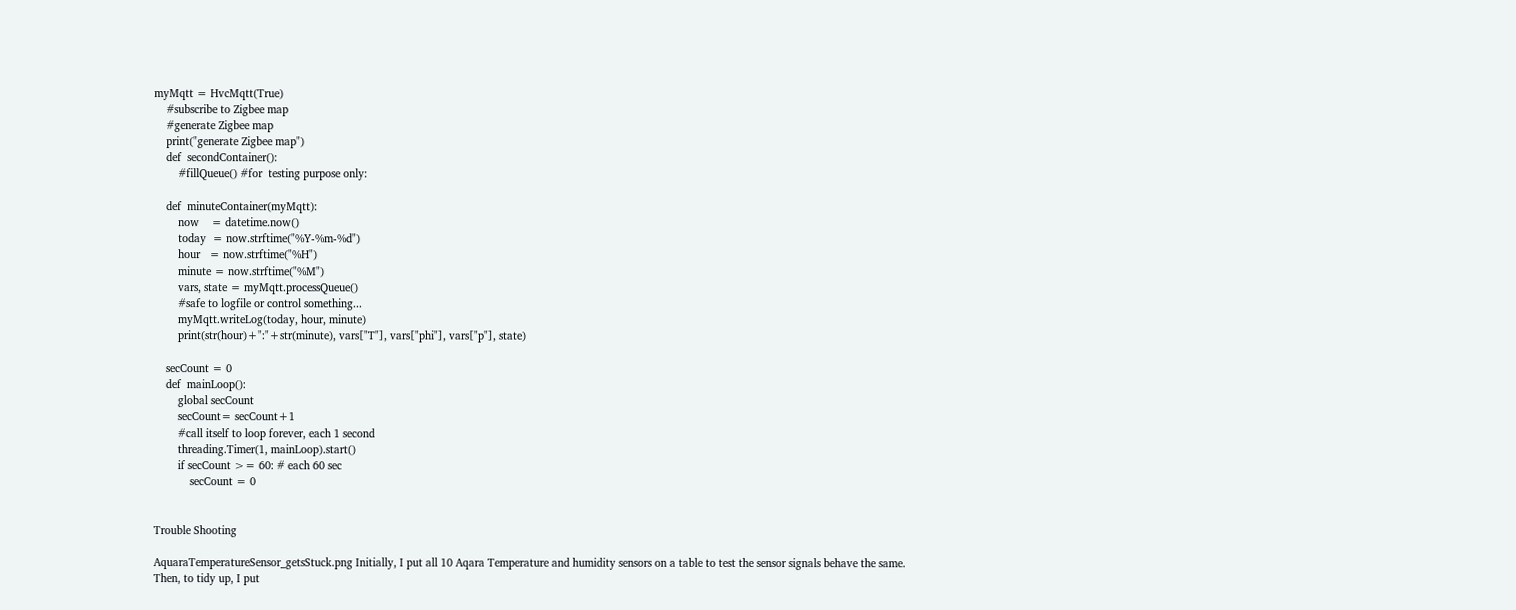myMqtt = HvcMqtt(True)
    #subscribe to Zigbee map
    #generate Zigbee map
    print("generate Zigbee map")
    def  secondContainer():
        #fillQueue() #for  testing purpose only:

    def  minuteContainer(myMqtt):
        now    = datetime.now()
        today  = now.strftime("%Y-%m-%d")
        hour   = now.strftime("%H")
        minute = now.strftime("%M")
        vars, state = myMqtt.processQueue()
        #safe to logfile or control something...
        myMqtt.writeLog(today, hour, minute)
        print(str(hour)+":"+str(minute), vars["T"], vars["phi"], vars["p"], state)

    secCount = 0
    def  mainLoop():
        global secCount
        secCount= secCount+1
        #call itself to loop forever, each 1 second
        threading.Timer(1, mainLoop).start()
        if secCount >= 60: # each 60 sec
            secCount = 0


Trouble Shooting

AquaraTemperatureSensor_getsStuck.png Initially, I put all 10 Aqara Temperature and humidity sensors on a table to test the sensor signals behave the same.
Then, to tidy up, I put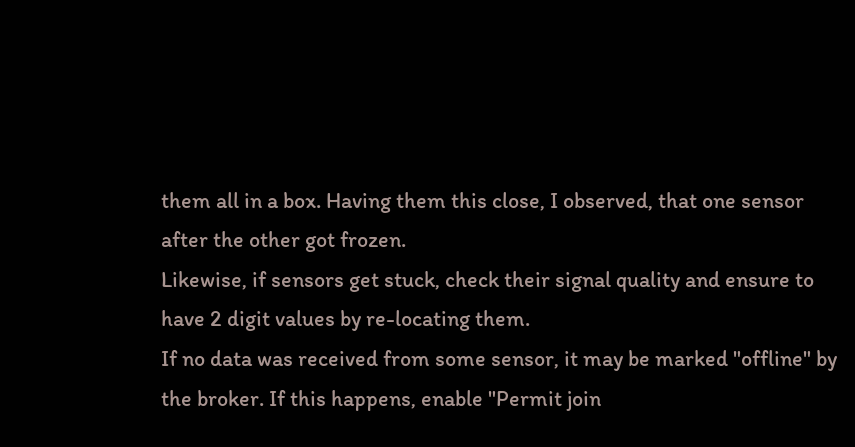them all in a box. Having them this close, I observed, that one sensor after the other got frozen.
Likewise, if sensors get stuck, check their signal quality and ensure to have 2 digit values by re-locating them.
If no data was received from some sensor, it may be marked "offline" by the broker. If this happens, enable "Permit join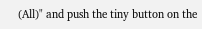(All)" and push the tiny button on the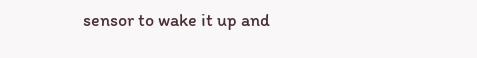sensor to wake it up and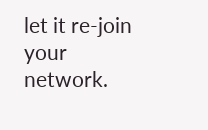let it re-join your network.